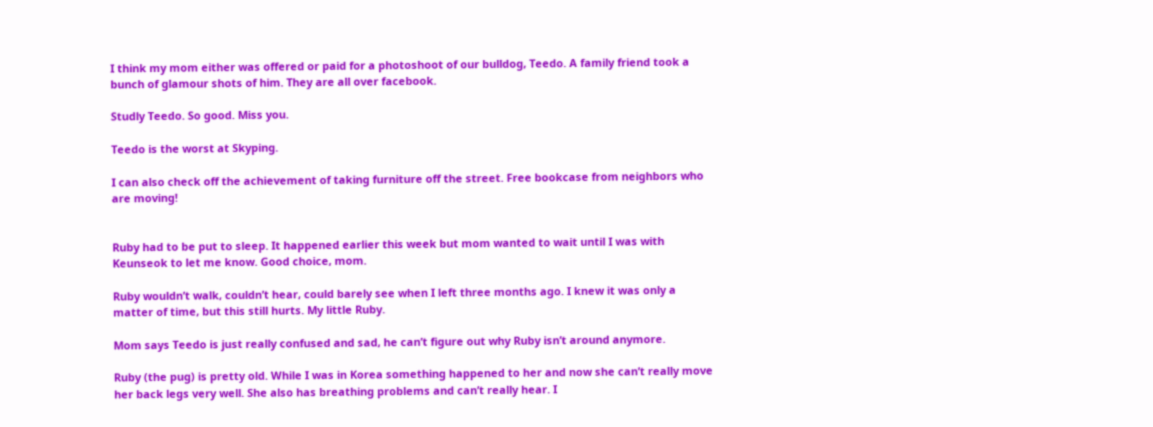I think my mom either was offered or paid for a photoshoot of our bulldog, Teedo. A family friend took a bunch of glamour shots of him. They are all over facebook.

Studly Teedo. So good. Miss you.

Teedo is the worst at Skyping.

I can also check off the achievement of taking furniture off the street. Free bookcase from neighbors who are moving!


Ruby had to be put to sleep. It happened earlier this week but mom wanted to wait until I was with Keunseok to let me know. Good choice, mom.

Ruby wouldn’t walk, couldn’t hear, could barely see when I left three months ago. I knew it was only a matter of time, but this still hurts. My little Ruby.

Mom says Teedo is just really confused and sad, he can’t figure out why Ruby isn’t around anymore.

Ruby (the pug) is pretty old. While I was in Korea something happened to her and now she can’t really move her back legs very well. She also has breathing problems and can’t really hear. I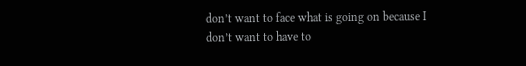don’t want to face what is going on because I don’t want to have to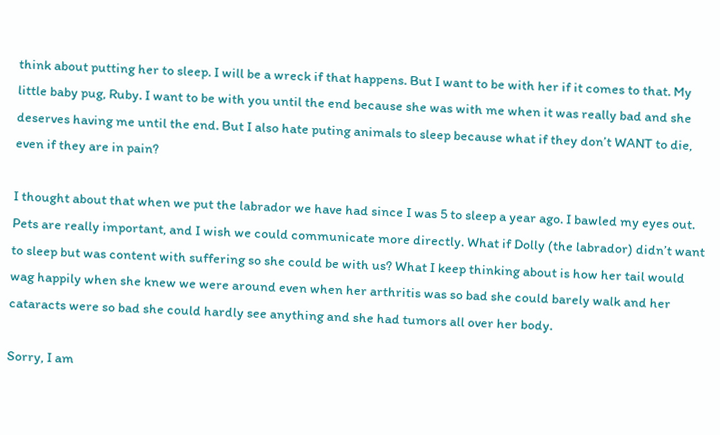think about putting her to sleep. I will be a wreck if that happens. But I want to be with her if it comes to that. My little baby pug, Ruby. I want to be with you until the end because she was with me when it was really bad and she deserves having me until the end. But I also hate puting animals to sleep because what if they don’t WANT to die, even if they are in pain?

I thought about that when we put the labrador we have had since I was 5 to sleep a year ago. I bawled my eyes out. Pets are really important, and I wish we could communicate more directly. What if Dolly (the labrador) didn’t want to sleep but was content with suffering so she could be with us? What I keep thinking about is how her tail would wag happily when she knew we were around even when her arthritis was so bad she could barely walk and her cataracts were so bad she could hardly see anything and she had tumors all over her body.

Sorry, I am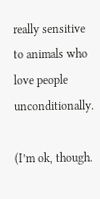really sensitive to animals who love people unconditionally.

(I’m ok, though.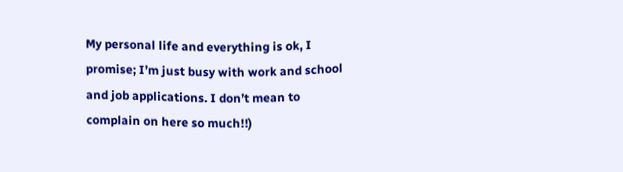My personal life and everything is ok, I promise; I’m just busy with work and school and job applications. I don’t mean to complain on here so much!!)